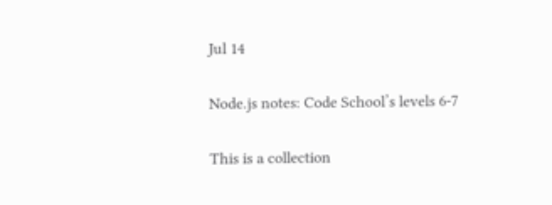Jul 14

Node.js notes: Code School’s levels 6-7

This is a collection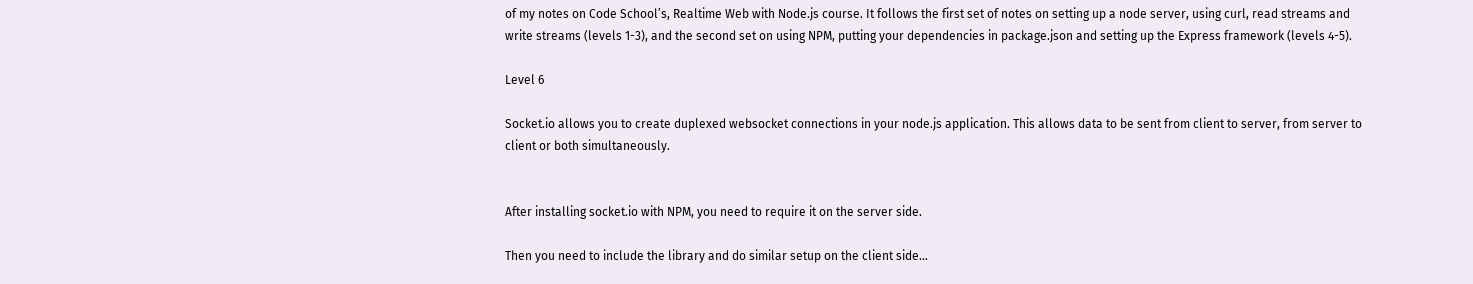of my notes on Code School’s, Realtime Web with Node.js course. It follows the first set of notes on setting up a node server, using curl, read streams and write streams (levels 1-3), and the second set on using NPM, putting your dependencies in package.json and setting up the Express framework (levels 4-5).

Level 6

Socket.io allows you to create duplexed websocket connections in your node.js application. This allows data to be sent from client to server, from server to client or both simultaneously.


After installing socket.io with NPM, you need to require it on the server side.

Then you need to include the library and do similar setup on the client side…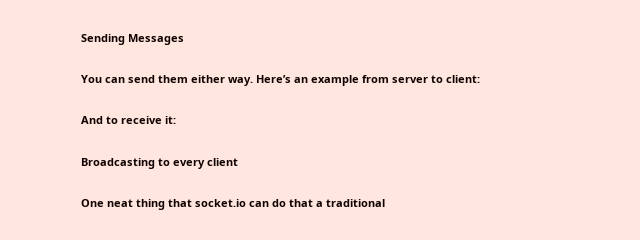Sending Messages

You can send them either way. Here’s an example from server to client:

And to receive it:

Broadcasting to every client

One neat thing that socket.io can do that a traditional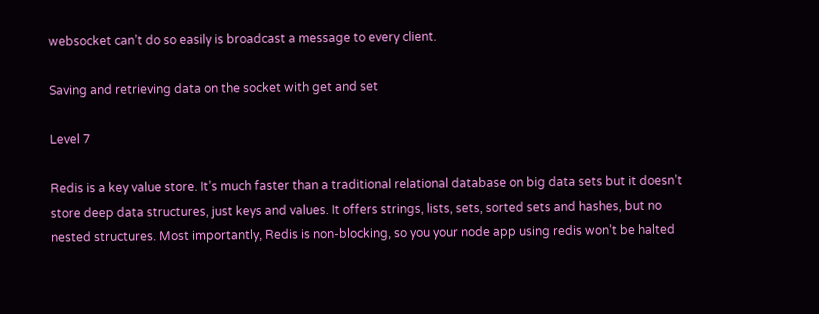websocket can’t do so easily is broadcast a message to every client.

Saving and retrieving data on the socket with get and set

Level 7

Redis is a key value store. It’s much faster than a traditional relational database on big data sets but it doesn’t store deep data structures, just keys and values. It offers strings, lists, sets, sorted sets and hashes, but no nested structures. Most importantly, Redis is non-blocking, so you your node app using redis won’t be halted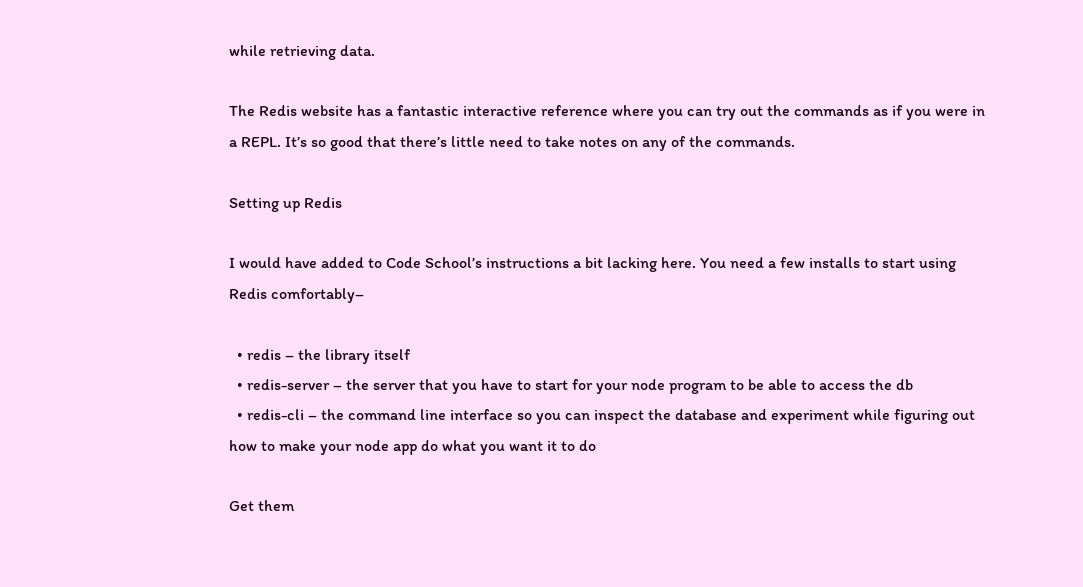while retrieving data.

The Redis website has a fantastic interactive reference where you can try out the commands as if you were in a REPL. It’s so good that there’s little need to take notes on any of the commands.

Setting up Redis

I would have added to Code School’s instructions a bit lacking here. You need a few installs to start using Redis comfortably–

  • redis – the library itself
  • redis-server – the server that you have to start for your node program to be able to access the db
  • redis-cli – the command line interface so you can inspect the database and experiment while figuring out how to make your node app do what you want it to do

Get them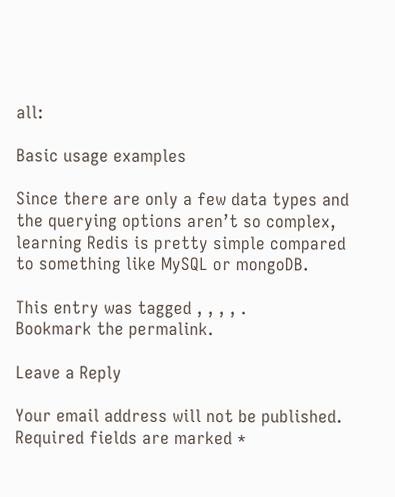all:

Basic usage examples

Since there are only a few data types and the querying options aren’t so complex, learning Redis is pretty simple compared to something like MySQL or mongoDB.

This entry was tagged , , , , .
Bookmark the permalink.

Leave a Reply

Your email address will not be published. Required fields are marked *